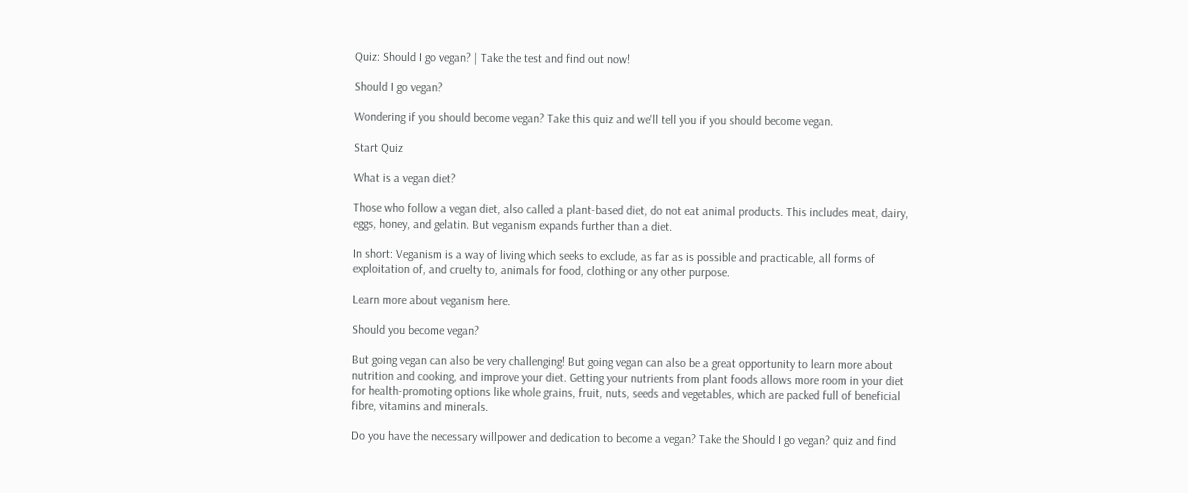Quiz: Should I go vegan? | Take the test and find out now!

Should I go vegan?

Wondering if you should become vegan? Take this quiz and we'll tell you if you should become vegan.

Start Quiz

What is a vegan diet?

Those who follow a vegan diet, also called a plant-based diet, do not eat animal products. This includes meat, dairy, eggs, honey, and gelatin. But veganism expands further than a diet.

In short: Veganism is a way of living which seeks to exclude, as far as is possible and practicable, all forms of exploitation of, and cruelty to, animals for food, clothing or any other purpose.

Learn more about veganism here.

Should you become vegan?

But going vegan can also be very challenging! But going vegan can also be a great opportunity to learn more about nutrition and cooking, and improve your diet. Getting your nutrients from plant foods allows more room in your diet for health-promoting options like whole grains, fruit, nuts, seeds and vegetables, which are packed full of beneficial fibre, vitamins and minerals.

Do you have the necessary willpower and dedication to become a vegan? Take the Should I go vegan? quiz and find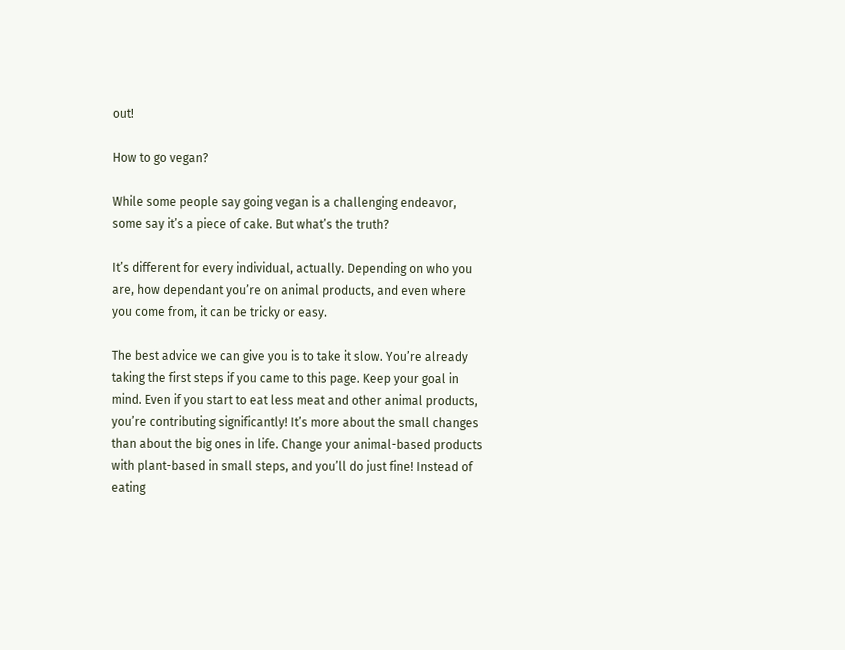out!

How to go vegan?

While some people say going vegan is a challenging endeavor, some say it’s a piece of cake. But what’s the truth?

It’s different for every individual, actually. Depending on who you are, how dependant you’re on animal products, and even where you come from, it can be tricky or easy.

The best advice we can give you is to take it slow. You’re already taking the first steps if you came to this page. Keep your goal in mind. Even if you start to eat less meat and other animal products, you’re contributing significantly! It’s more about the small changes than about the big ones in life. Change your animal-based products with plant-based in small steps, and you’ll do just fine! Instead of eating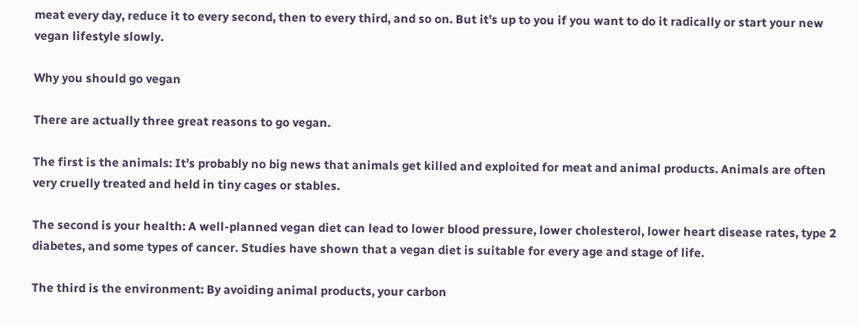meat every day, reduce it to every second, then to every third, and so on. But it’s up to you if you want to do it radically or start your new vegan lifestyle slowly.

Why you should go vegan

There are actually three great reasons to go vegan.

The first is the animals: It’s probably no big news that animals get killed and exploited for meat and animal products. Animals are often very cruelly treated and held in tiny cages or stables.

The second is your health: A well-planned vegan diet can lead to lower blood pressure, lower cholesterol, lower heart disease rates, type 2 diabetes, and some types of cancer. Studies have shown that a vegan diet is suitable for every age and stage of life.

The third is the environment: By avoiding animal products, your carbon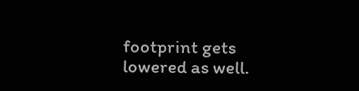footprint gets lowered as well.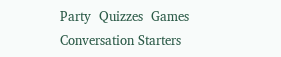Party  Quizzes  Games  Conversation Starters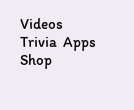Videos  Trivia  Apps  Shop